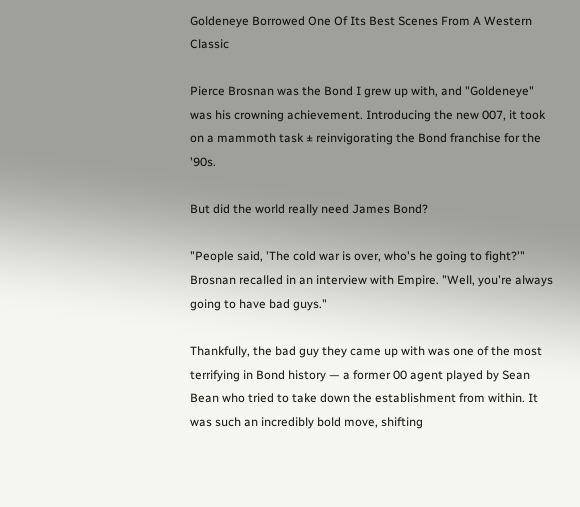Goldeneye Borrowed One Of Its Best Scenes From A Western Classic

Pierce Brosnan was the Bond I grew up with, and "Goldeneye" was his crowning achievement. Introducing the new 007, it took on a mammoth task ± reinvigorating the Bond franchise for the '90s.

But did the world really need James Bond?

"People said, 'The cold war is over, who's he going to fight?'" Brosnan recalled in an interview with Empire. "Well, you're always going to have bad guys."

Thankfully, the bad guy they came up with was one of the most terrifying in Bond history — a former 00 agent played by Sean Bean who tried to take down the establishment from within. It was such an incredibly bold move, shifting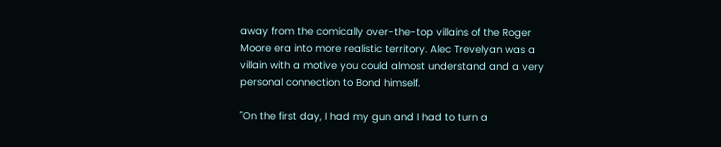away from the comically over-the-top villains of the Roger Moore era into more realistic territory. Alec Trevelyan was a villain with a motive you could almost understand and a very personal connection to Bond himself.

"On the first day, I had my gun and I had to turn a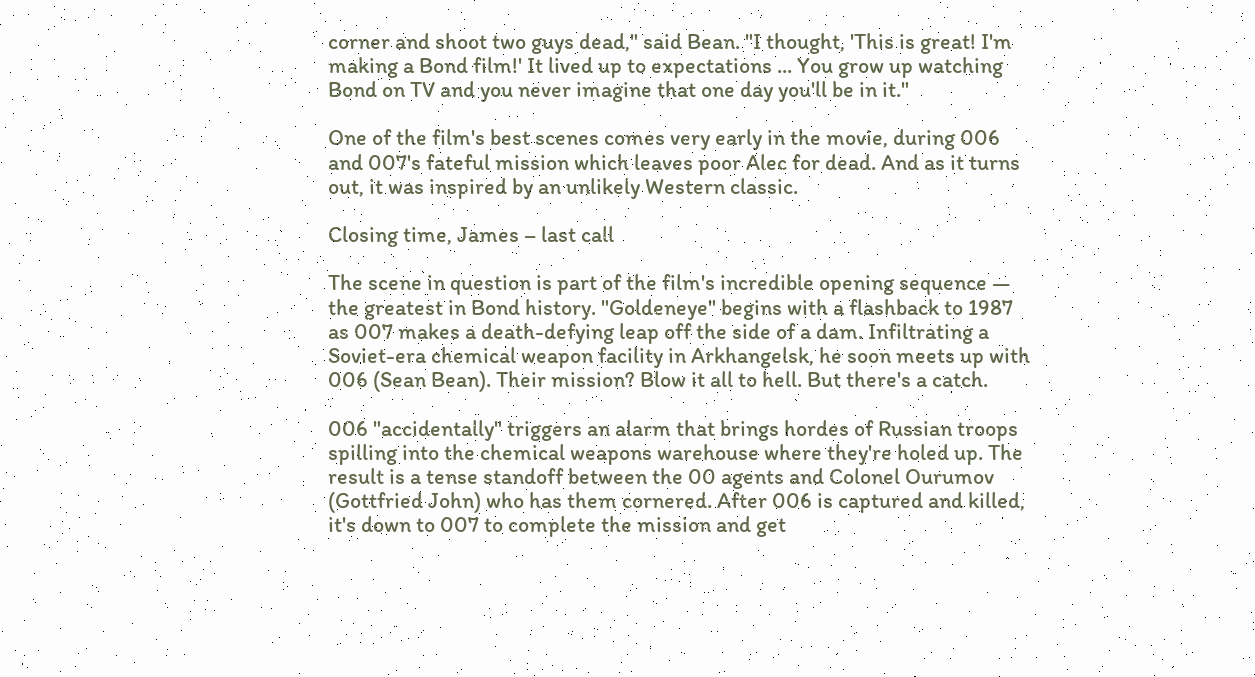corner and shoot two guys dead," said Bean. "I thought, 'This is great! I'm making a Bond film!' It lived up to expectations ... You grow up watching Bond on TV and you never imagine that one day you'll be in it."

One of the film's best scenes comes very early in the movie, during 006 and 007's fateful mission which leaves poor Alec for dead. And as it turns out, it was inspired by an unlikely Western classic.

Closing time, James – last call

The scene in question is part of the film's incredible opening sequence — the greatest in Bond history. "Goldeneye" begins with a flashback to 1987 as 007 makes a death-defying leap off the side of a dam. Infiltrating a Soviet-era chemical weapon facility in Arkhangelsk, he soon meets up with 006 (Sean Bean). Their mission? Blow it all to hell. But there's a catch.

006 "accidentally" triggers an alarm that brings hordes of Russian troops spilling into the chemical weapons warehouse where they're holed up. The result is a tense standoff between the 00 agents and Colonel Ourumov (Gottfried John) who has them cornered. After 006 is captured and killed, it's down to 007 to complete the mission and get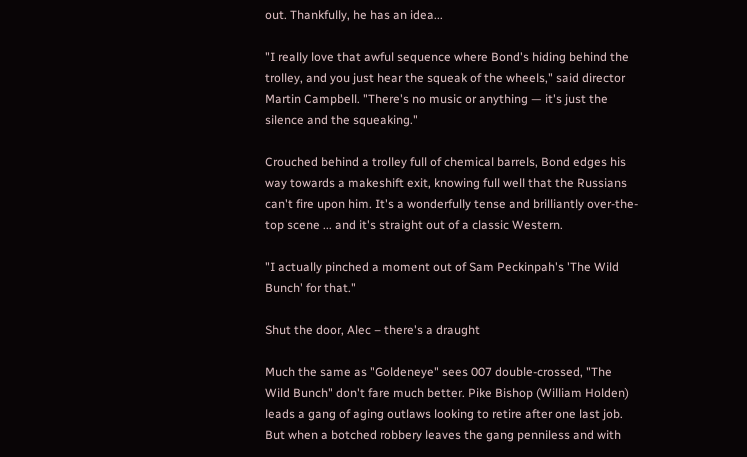out. Thankfully, he has an idea...

"I really love that awful sequence where Bond's hiding behind the trolley, and you just hear the squeak of the wheels," said director Martin Campbell. "There's no music or anything — it's just the silence and the squeaking."

Crouched behind a trolley full of chemical barrels, Bond edges his way towards a makeshift exit, knowing full well that the Russians can't fire upon him. It's a wonderfully tense and brilliantly over-the-top scene ... and it's straight out of a classic Western.

"I actually pinched a moment out of Sam Peckinpah's 'The Wild Bunch' for that."

Shut the door, Alec – there's a draught

Much the same as "Goldeneye" sees 007 double-crossed, "The Wild Bunch" don't fare much better. Pike Bishop (William Holden) leads a gang of aging outlaws looking to retire after one last job. But when a botched robbery leaves the gang penniless and with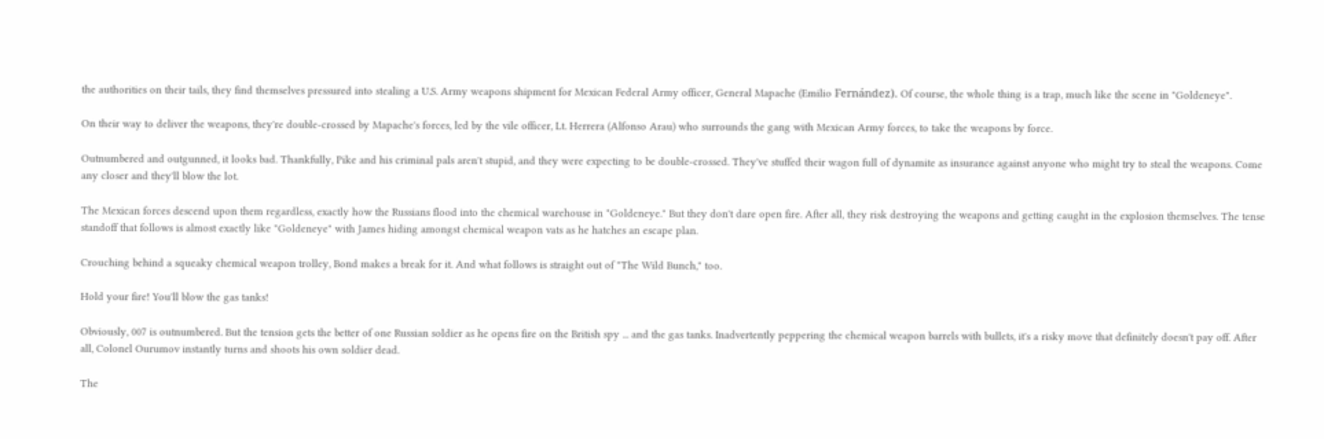the authorities on their tails, they find themselves pressured into stealing a U.S. Army weapons shipment for Mexican Federal Army officer, General Mapache (Emilio Fernández). Of course, the whole thing is a trap, much like the scene in "Goldeneye".

On their way to deliver the weapons, they're double-crossed by Mapache's forces, led by the vile officer, Lt. Herrera (Alfonso Arau) who surrounds the gang with Mexican Army forces, to take the weapons by force.

Outnumbered and outgunned, it looks bad. Thankfully, Pike and his criminal pals aren't stupid, and they were expecting to be double-crossed. They've stuffed their wagon full of dynamite as insurance against anyone who might try to steal the weapons. Come any closer and they'll blow the lot.

The Mexican forces descend upon them regardless, exactly how the Russians flood into the chemical warehouse in "Goldeneye." But they don't dare open fire. After all, they risk destroying the weapons and getting caught in the explosion themselves. The tense standoff that follows is almost exactly like "Goldeneye" with James hiding amongst chemical weapon vats as he hatches an escape plan.

Crouching behind a squeaky chemical weapon trolley, Bond makes a break for it. And what follows is straight out of "The Wild Bunch," too.

Hold your fire! You'll blow the gas tanks!

Obviously, 007 is outnumbered. But the tension gets the better of one Russian soldier as he opens fire on the British spy ... and the gas tanks. Inadvertently peppering the chemical weapon barrels with bullets, it's a risky move that definitely doesn't pay off. After all, Colonel Ourumov instantly turns and shoots his own soldier dead.

The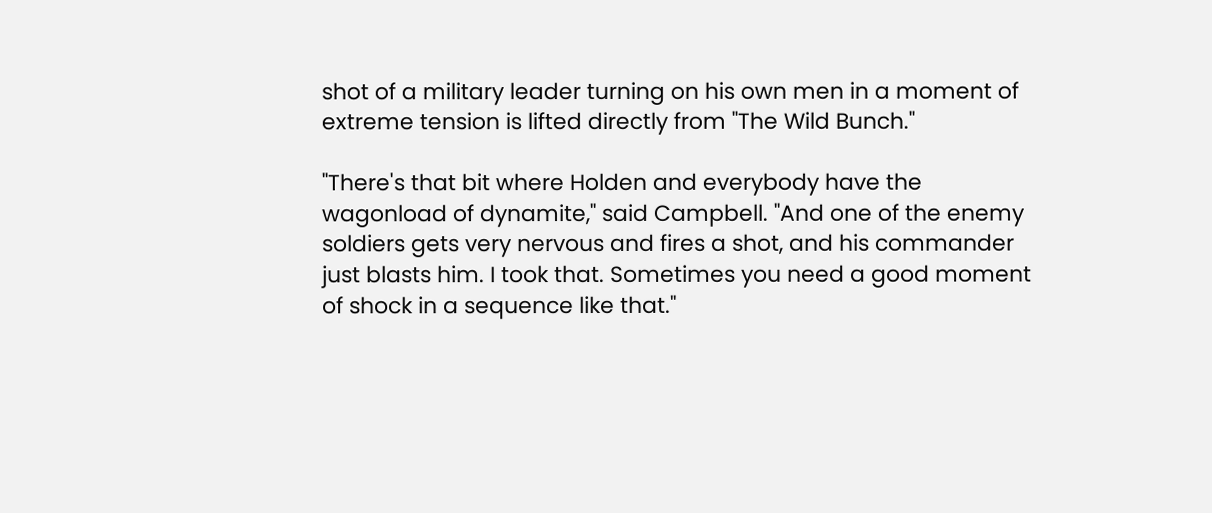shot of a military leader turning on his own men in a moment of extreme tension is lifted directly from "The Wild Bunch."

"There's that bit where Holden and everybody have the wagonload of dynamite," said Campbell. "And one of the enemy soldiers gets very nervous and fires a shot, and his commander just blasts him. I took that. Sometimes you need a good moment of shock in a sequence like that."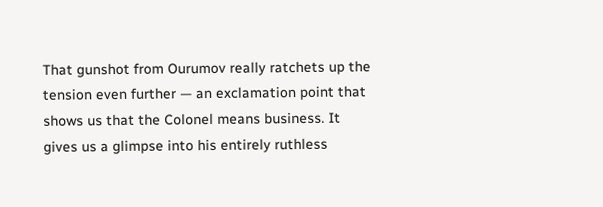That gunshot from Ourumov really ratchets up the tension even further — an exclamation point that shows us that the Colonel means business. It gives us a glimpse into his entirely ruthless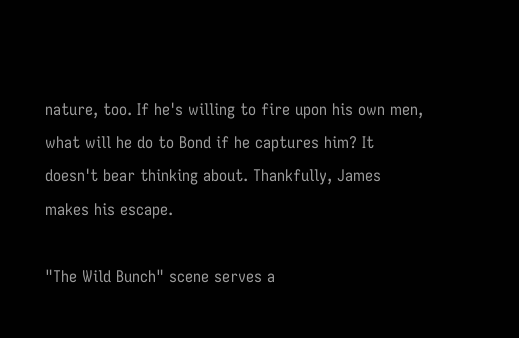nature, too. If he's willing to fire upon his own men, what will he do to Bond if he captures him? It doesn't bear thinking about. Thankfully, James makes his escape.

"The Wild Bunch" scene serves a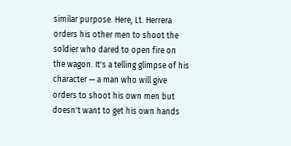similar purpose. Here, Lt. Herrera orders his other men to shoot the soldier who dared to open fire on the wagon. It's a telling glimpse of his character — a man who will give orders to shoot his own men but doesn't want to get his own hands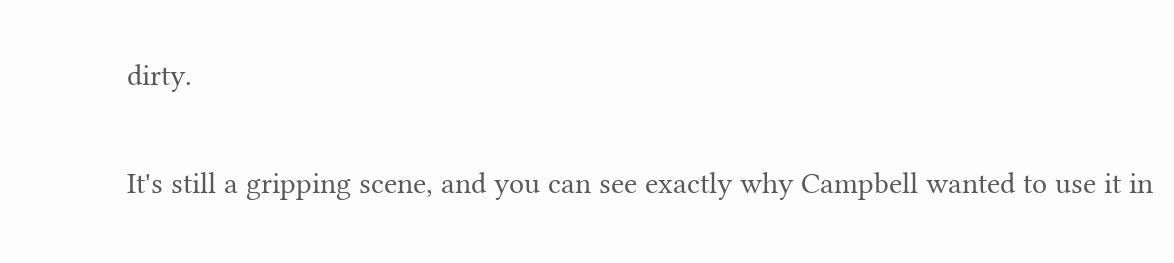dirty.

It's still a gripping scene, and you can see exactly why Campbell wanted to use it in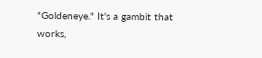"Goldeneye." It's a gambit that works,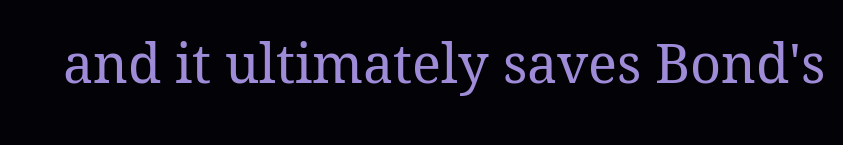and it ultimately saves Bond's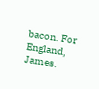bacon. For England, James.